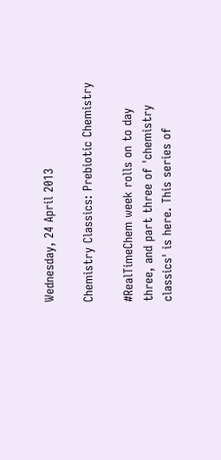Wednesday, 24 April 2013

Chemistry Classics: Prebiotic Chemistry

#RealTimeChem week rolls on to day three, and part three of 'chemistry classics' is here. This series of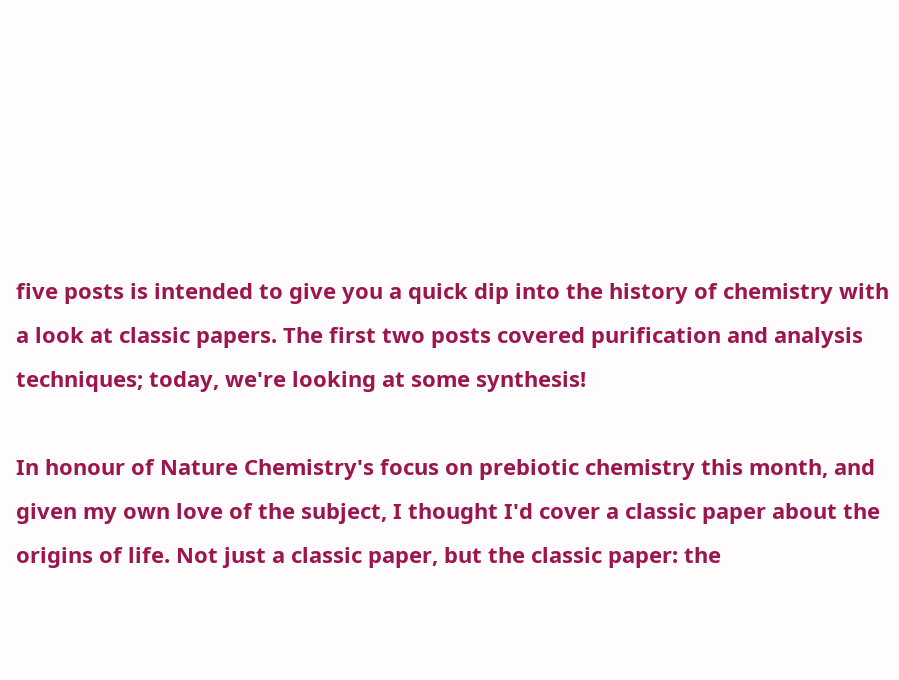five posts is intended to give you a quick dip into the history of chemistry with a look at classic papers. The first two posts covered purification and analysis techniques; today, we're looking at some synthesis!

In honour of Nature Chemistry's focus on prebiotic chemistry this month, and given my own love of the subject, I thought I'd cover a classic paper about the origins of life. Not just a classic paper, but the classic paper: the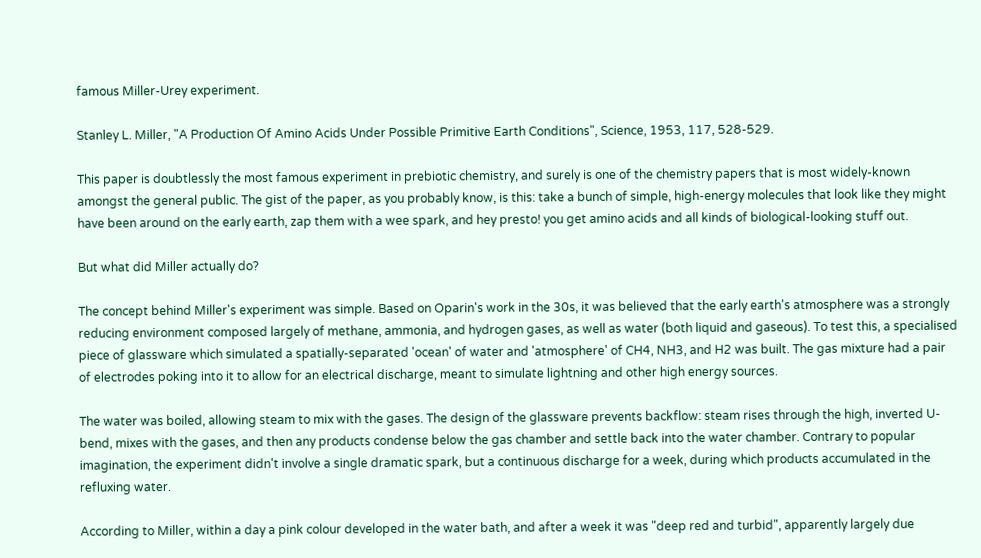famous Miller-Urey experiment.

Stanley L. Miller, "A Production Of Amino Acids Under Possible Primitive Earth Conditions", Science, 1953, 117, 528-529.

This paper is doubtlessly the most famous experiment in prebiotic chemistry, and surely is one of the chemistry papers that is most widely-known amongst the general public. The gist of the paper, as you probably know, is this: take a bunch of simple, high-energy molecules that look like they might have been around on the early earth, zap them with a wee spark, and hey presto! you get amino acids and all kinds of biological-looking stuff out.

But what did Miller actually do?

The concept behind Miller's experiment was simple. Based on Oparin's work in the 30s, it was believed that the early earth's atmosphere was a strongly reducing environment composed largely of methane, ammonia, and hydrogen gases, as well as water (both liquid and gaseous). To test this, a specialised piece of glassware which simulated a spatially-separated 'ocean' of water and 'atmosphere' of CH4, NH3, and H2 was built. The gas mixture had a pair of electrodes poking into it to allow for an electrical discharge, meant to simulate lightning and other high energy sources.

The water was boiled, allowing steam to mix with the gases. The design of the glassware prevents backflow: steam rises through the high, inverted U-bend, mixes with the gases, and then any products condense below the gas chamber and settle back into the water chamber. Contrary to popular imagination, the experiment didn't involve a single dramatic spark, but a continuous discharge for a week, during which products accumulated in the refluxing water.

According to Miller, within a day a pink colour developed in the water bath, and after a week it was "deep red and turbid", apparently largely due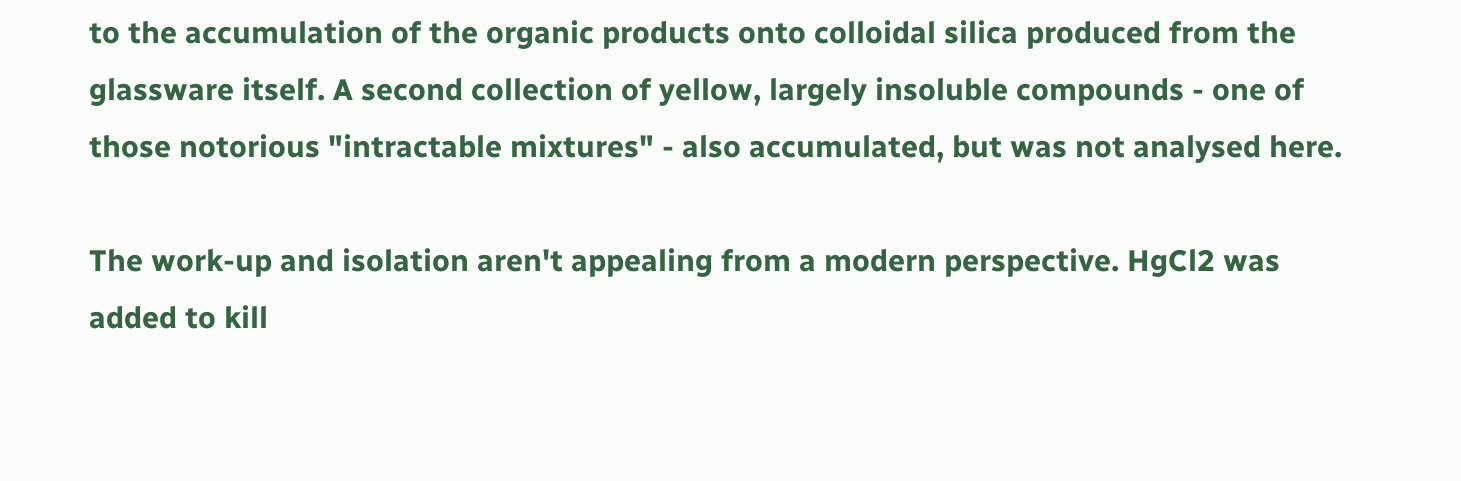to the accumulation of the organic products onto colloidal silica produced from the glassware itself. A second collection of yellow, largely insoluble compounds - one of those notorious "intractable mixtures" - also accumulated, but was not analysed here.

The work-up and isolation aren't appealing from a modern perspective. HgCl2 was added to kill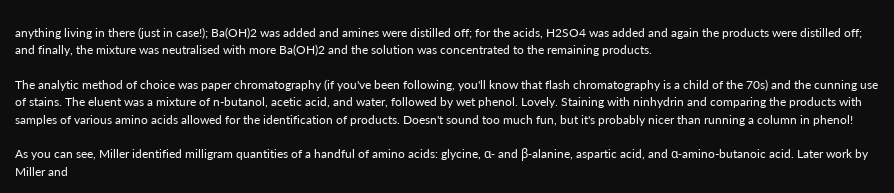anything living in there (just in case!); Ba(OH)2 was added and amines were distilled off; for the acids, H2SO4 was added and again the products were distilled off; and finally, the mixture was neutralised with more Ba(OH)2 and the solution was concentrated to the remaining products.

The analytic method of choice was paper chromatography (if you've been following, you'll know that flash chromatography is a child of the 70s) and the cunning use of stains. The eluent was a mixture of n-butanol, acetic acid, and water, followed by wet phenol. Lovely. Staining with ninhydrin and comparing the products with samples of various amino acids allowed for the identification of products. Doesn't sound too much fun, but it's probably nicer than running a column in phenol!

As you can see, Miller identified milligram quantities of a handful of amino acids: glycine, α- and β-alanine, aspartic acid, and α-amino-butanoic acid. Later work by Miller and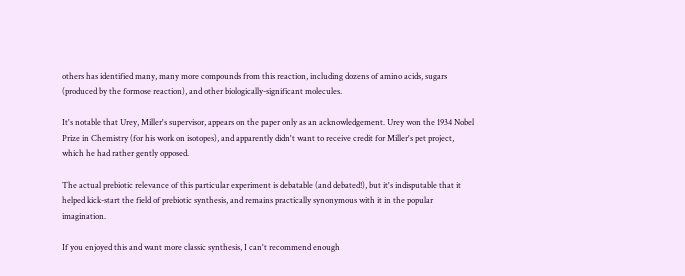others has identified many, many more compounds from this reaction, including dozens of amino acids, sugars (produced by the formose reaction), and other biologically-significant molecules.

It's notable that Urey, Miller's supervisor, appears on the paper only as an acknowledgement. Urey won the 1934 Nobel Prize in Chemistry (for his work on isotopes), and apparently didn't want to receive credit for Miller's pet project, which he had rather gently opposed.

The actual prebiotic relevance of this particular experiment is debatable (and debated!), but it's indisputable that it helped kick-start the field of prebiotic synthesis, and remains practically synonymous with it in the popular imagination.

If you enjoyed this and want more classic synthesis, I can't recommend enough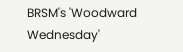BRSM's 'Woodward Wednesday'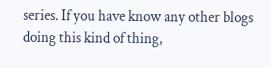series. If you have know any other blogs doing this kind of thing,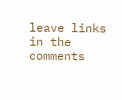leave links in the comments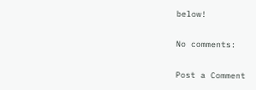below!

No comments:

Post a Comment